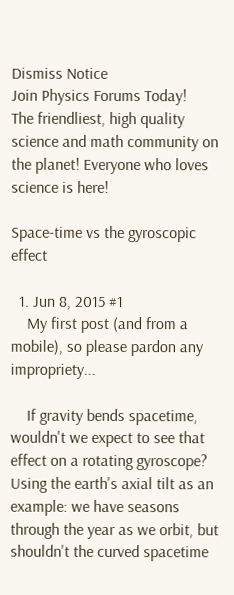Dismiss Notice
Join Physics Forums Today!
The friendliest, high quality science and math community on the planet! Everyone who loves science is here!

Space-time vs the gyroscopic effect

  1. Jun 8, 2015 #1
    My first post (and from a mobile), so please pardon any impropriety...

    If gravity bends spacetime, wouldn't we expect to see that effect on a rotating gyroscope? Using the earth's axial tilt as an example: we have seasons through the year as we orbit, but shouldn't the curved spacetime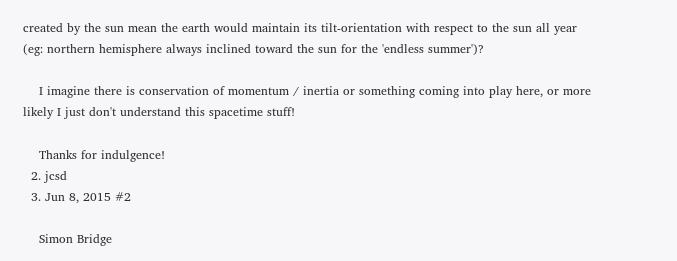created by the sun mean the earth would maintain its tilt-orientation with respect to the sun all year (eg: northern hemisphere always inclined toward the sun for the 'endless summer')?

    I imagine there is conservation of momentum / inertia or something coming into play here, or more likely I just don't understand this spacetime stuff!

    Thanks for indulgence!
  2. jcsd
  3. Jun 8, 2015 #2

    Simon Bridge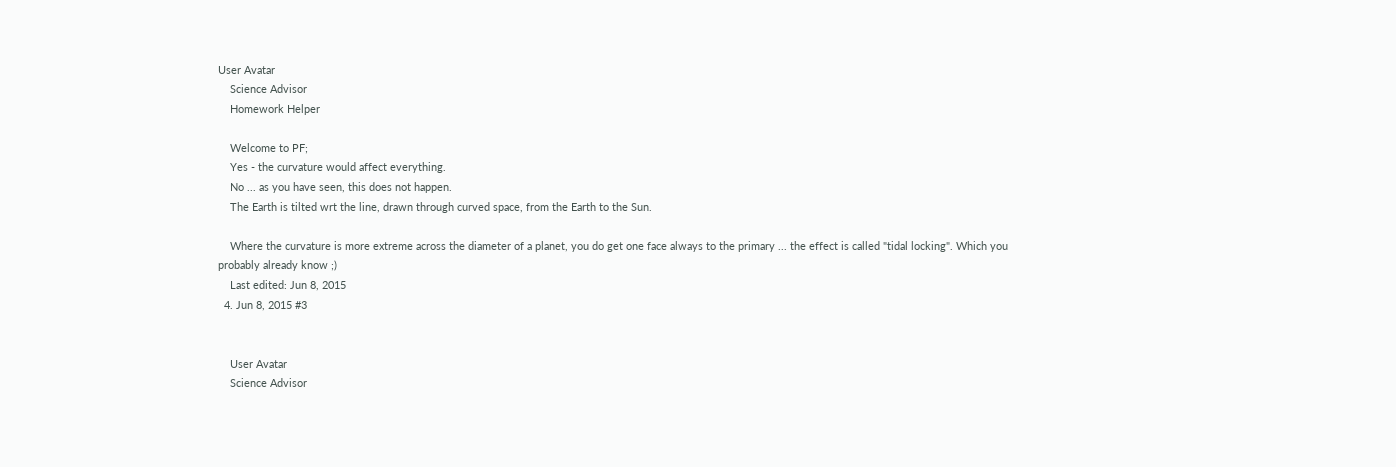User Avatar
    Science Advisor
    Homework Helper

    Welcome to PF;
    Yes - the curvature would affect everything.
    No ... as you have seen, this does not happen.
    The Earth is tilted wrt the line, drawn through curved space, from the Earth to the Sun.

    Where the curvature is more extreme across the diameter of a planet, you do get one face always to the primary ... the effect is called "tidal locking". Which you probably already know ;)
    Last edited: Jun 8, 2015
  4. Jun 8, 2015 #3


    User Avatar
    Science Advisor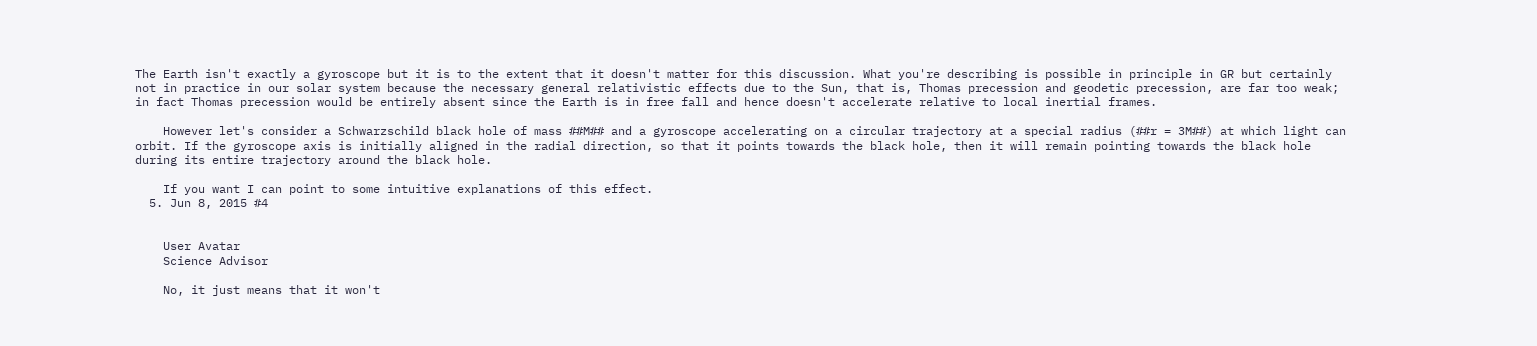The Earth isn't exactly a gyroscope but it is to the extent that it doesn't matter for this discussion. What you're describing is possible in principle in GR but certainly not in practice in our solar system because the necessary general relativistic effects due to the Sun, that is, Thomas precession and geodetic precession, are far too weak; in fact Thomas precession would be entirely absent since the Earth is in free fall and hence doesn't accelerate relative to local inertial frames.

    However let's consider a Schwarzschild black hole of mass ##M## and a gyroscope accelerating on a circular trajectory at a special radius (##r = 3M##) at which light can orbit. If the gyroscope axis is initially aligned in the radial direction, so that it points towards the black hole, then it will remain pointing towards the black hole during its entire trajectory around the black hole.

    If you want I can point to some intuitive explanations of this effect.
  5. Jun 8, 2015 #4


    User Avatar
    Science Advisor

    No, it just means that it won't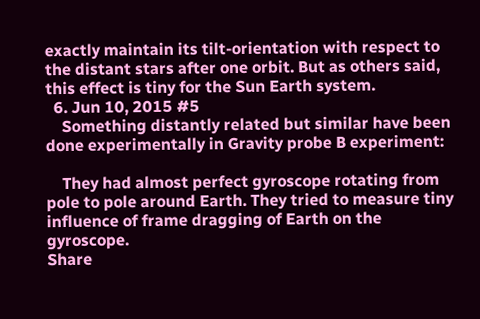exactly maintain its tilt-orientation with respect to the distant stars after one orbit. But as others said, this effect is tiny for the Sun Earth system.
  6. Jun 10, 2015 #5
    Something distantly related but similar have been done experimentally in Gravity probe B experiment:

    They had almost perfect gyroscope rotating from pole to pole around Earth. They tried to measure tiny influence of frame dragging of Earth on the gyroscope.
Share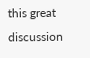this great discussion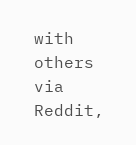with others via Reddit,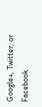Google+, Twitter, or Facebook